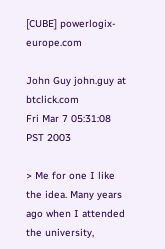[CUBE] powerlogix-europe.com

John Guy john.guy at btclick.com
Fri Mar 7 05:31:08 PST 2003

> Me for one I like the idea. Many years ago when I attended the university,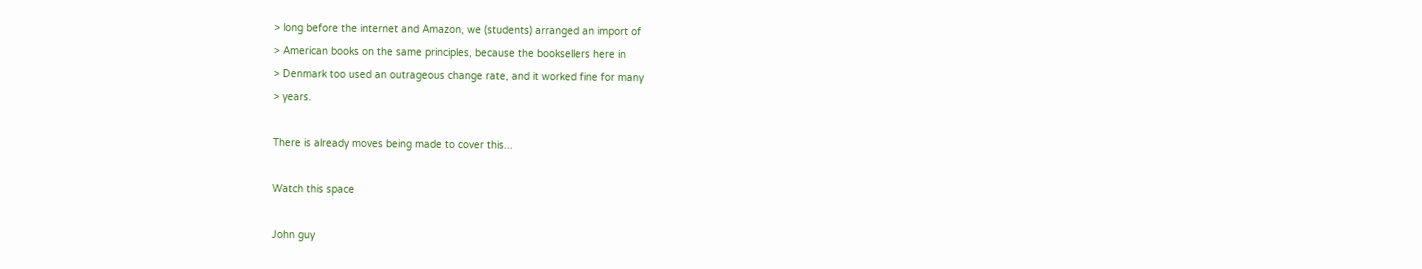> long before the internet and Amazon, we (students) arranged an import of
> American books on the same principles, because the booksellers here in
> Denmark too used an outrageous change rate, and it worked fine for many
> years.

There is already moves being made to cover this...

Watch this space

John guy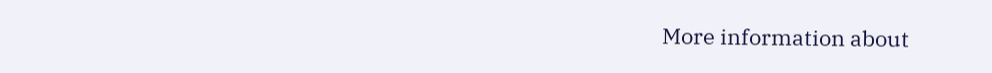More information about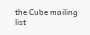the Cube mailing list